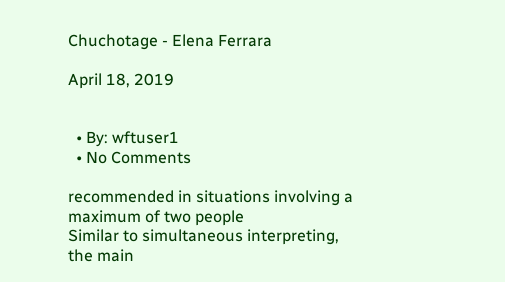Chuchotage - Elena Ferrara

April 18, 2019


  • By: wftuser1
  • No Comments

recommended in situations involving a maximum of two people
Similar to simultaneous interpreting, the main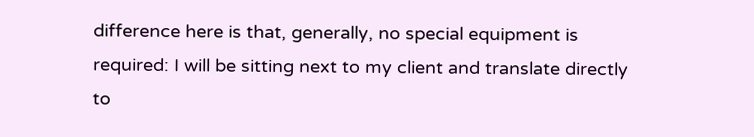difference here is that, generally, no special equipment is required: I will be sitting next to my client and translate directly to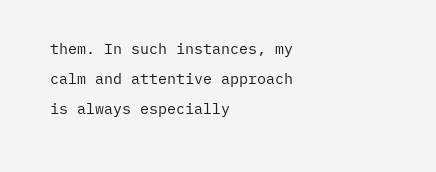them. In such instances, my calm and attentive approach is always especially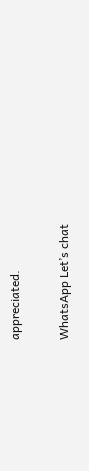appreciated.

WhatsApp Let’s chat